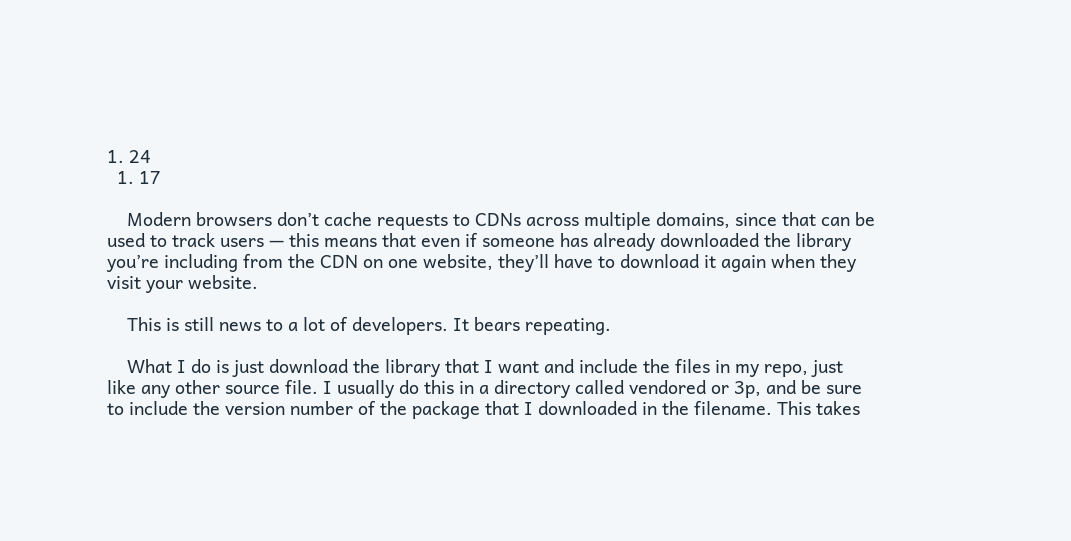1. 24
  1. 17

    Modern browsers don’t cache requests to CDNs across multiple domains, since that can be used to track users — this means that even if someone has already downloaded the library you’re including from the CDN on one website, they’ll have to download it again when they visit your website.

    This is still news to a lot of developers. It bears repeating.

    What I do is just download the library that I want and include the files in my repo, just like any other source file. I usually do this in a directory called vendored or 3p, and be sure to include the version number of the package that I downloaded in the filename. This takes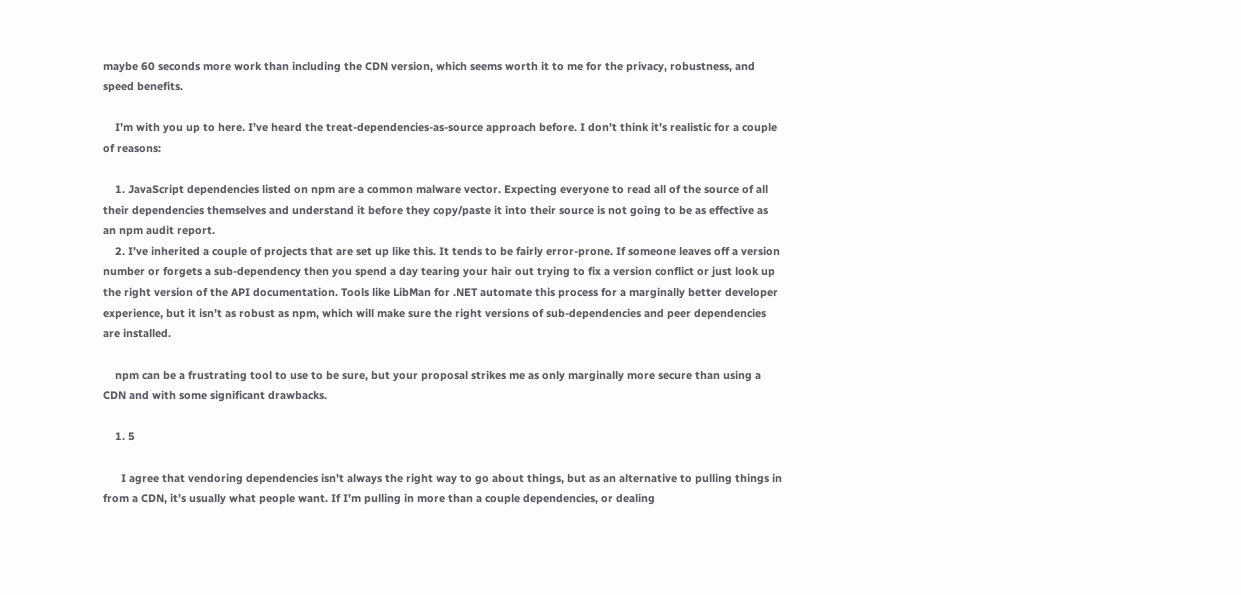maybe 60 seconds more work than including the CDN version, which seems worth it to me for the privacy, robustness, and speed benefits.

    I’m with you up to here. I’ve heard the treat-dependencies-as-source approach before. I don’t think it’s realistic for a couple of reasons:

    1. JavaScript dependencies listed on npm are a common malware vector. Expecting everyone to read all of the source of all their dependencies themselves and understand it before they copy/paste it into their source is not going to be as effective as an npm audit report.
    2. I’ve inherited a couple of projects that are set up like this. It tends to be fairly error-prone. If someone leaves off a version number or forgets a sub-dependency then you spend a day tearing your hair out trying to fix a version conflict or just look up the right version of the API documentation. Tools like LibMan for .NET automate this process for a marginally better developer experience, but it isn’t as robust as npm, which will make sure the right versions of sub-dependencies and peer dependencies are installed.

    npm can be a frustrating tool to use to be sure, but your proposal strikes me as only marginally more secure than using a CDN and with some significant drawbacks.

    1. 5

      I agree that vendoring dependencies isn’t always the right way to go about things, but as an alternative to pulling things in from a CDN, it’s usually what people want. If I’m pulling in more than a couple dependencies, or dealing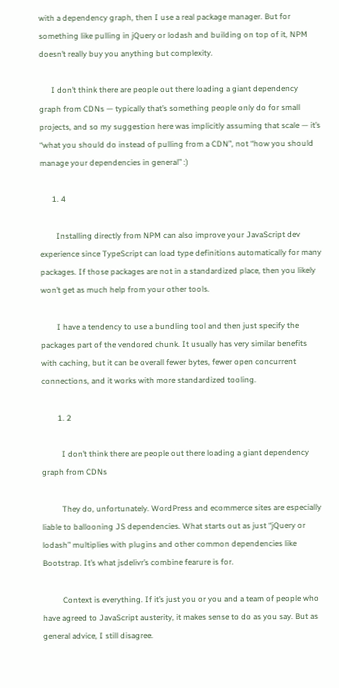with a dependency graph, then I use a real package manager. But for something like pulling in jQuery or lodash and building on top of it, NPM doesn’t really buy you anything but complexity.

      I don’t think there are people out there loading a giant dependency graph from CDNs — typically that’s something people only do for small projects, and so my suggestion here was implicitly assuming that scale — it’s “what you should do instead of pulling from a CDN”, not “how you should manage your dependencies in general” :)

      1. 4

        Installing directly from NPM can also improve your JavaScript dev experience since TypeScript can load type definitions automatically for many packages. If those packages are not in a standardized place, then you likely won’t get as much help from your other tools.

        I have a tendency to use a bundling tool and then just specify the packages part of the vendored chunk. It usually has very similar benefits with caching, but it can be overall fewer bytes, fewer open concurrent connections, and it works with more standardized tooling.

        1. 2

          I don’t think there are people out there loading a giant dependency graph from CDNs

          They do, unfortunately. WordPress and ecommerce sites are especially liable to ballooning JS dependencies. What starts out as just “jQuery or lodash” multiplies with plugins and other common dependencies like Bootstrap. It’s what jsdelivr’s combine fearure is for.

          Context is everything. If it’s just you or you and a team of people who have agreed to JavaScript austerity, it makes sense to do as you say. But as general advice, I still disagree.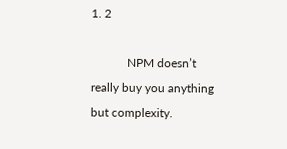1. 2

            NPM doesn’t really buy you anything but complexity.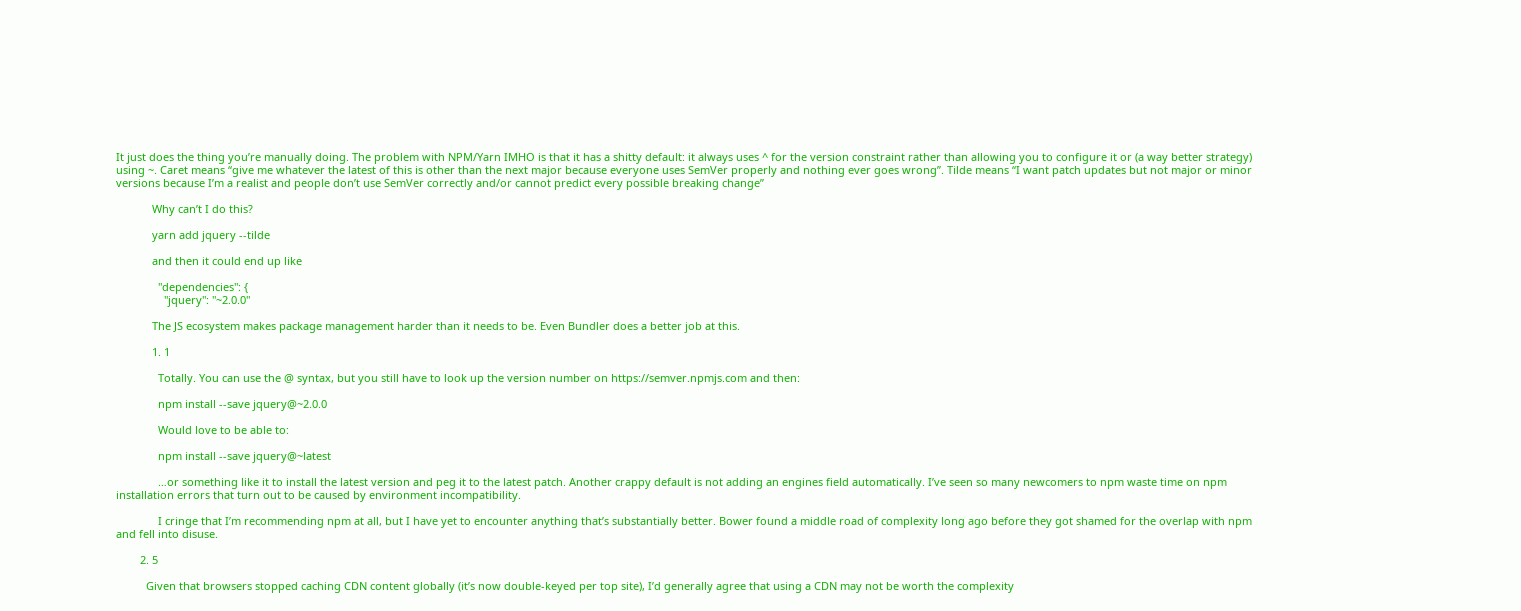It just does the thing you’re manually doing. The problem with NPM/Yarn IMHO is that it has a shitty default: it always uses ^ for the version constraint rather than allowing you to configure it or (a way better strategy) using ~. Caret means “give me whatever the latest of this is other than the next major because everyone uses SemVer properly and nothing ever goes wrong”. Tilde means “I want patch updates but not major or minor versions because I’m a realist and people don’t use SemVer correctly and/or cannot predict every possible breaking change”

            Why can’t I do this?

            yarn add jquery --tilde

            and then it could end up like

              "dependencies": {
                "jquery": "~2.0.0"

            The JS ecosystem makes package management harder than it needs to be. Even Bundler does a better job at this.

            1. 1

              Totally. You can use the @ syntax, but you still have to look up the version number on https://semver.npmjs.com and then:

              npm install --save jquery@~2.0.0

              Would love to be able to:

              npm install --save jquery@~latest

              …or something like it to install the latest version and peg it to the latest patch. Another crappy default is not adding an engines field automatically. I’ve seen so many newcomers to npm waste time on npm installation errors that turn out to be caused by environment incompatibility.

              I cringe that I’m recommending npm at all, but I have yet to encounter anything that’s substantially better. Bower found a middle road of complexity long ago before they got shamed for the overlap with npm and fell into disuse.

        2. 5

          Given that browsers stopped caching CDN content globally (it’s now double-keyed per top site), I’d generally agree that using a CDN may not be worth the complexity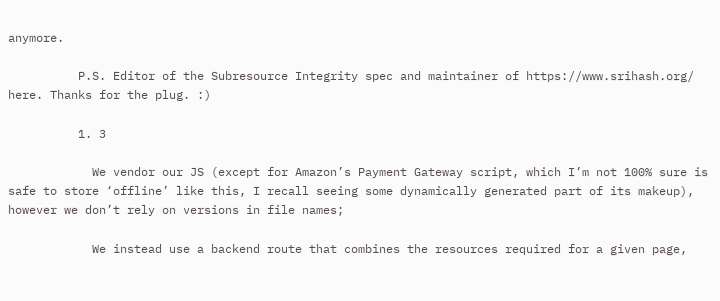anymore.

          P.S. Editor of the Subresource Integrity spec and maintainer of https://www.srihash.org/ here. Thanks for the plug. :)

          1. 3

            We vendor our JS (except for Amazon’s Payment Gateway script, which I’m not 100% sure is safe to store ‘offline’ like this, I recall seeing some dynamically generated part of its makeup), however we don’t rely on versions in file names;

            We instead use a backend route that combines the resources required for a given page,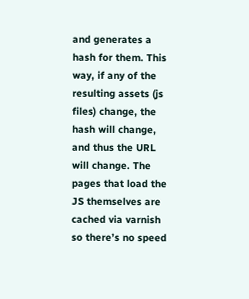and generates a hash for them. This way, if any of the resulting assets (js files) change, the hash will change, and thus the URL will change. The pages that load the JS themselves are cached via varnish so there’s no speed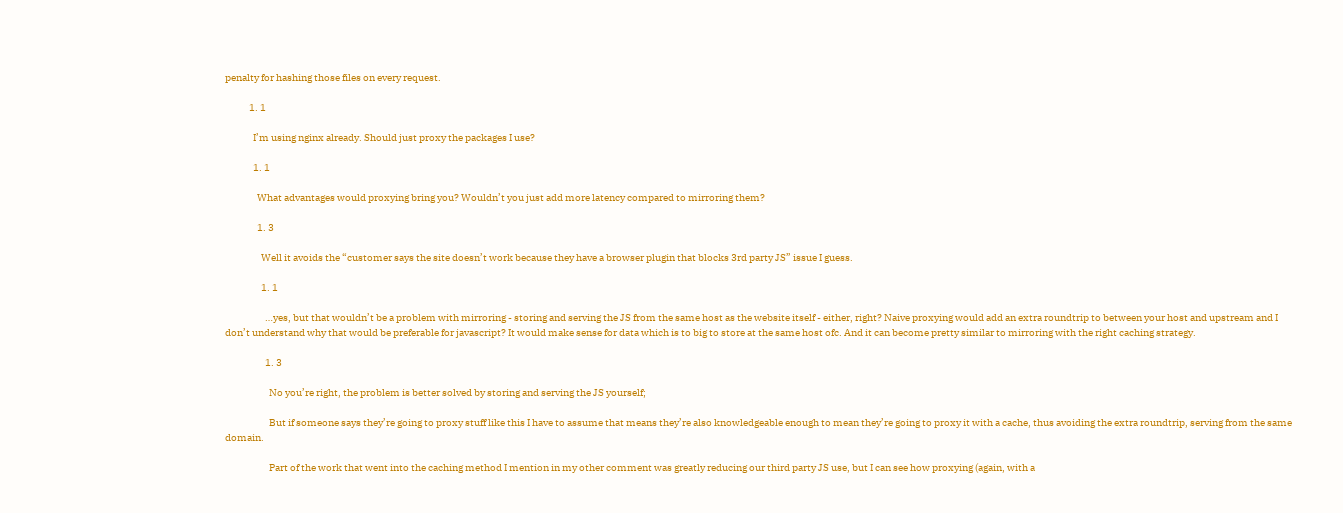penalty for hashing those files on every request.

            1. 1

              I’m using nginx already. Should just proxy the packages I use?

              1. 1

                What advantages would proxying bring you? Wouldn’t you just add more latency compared to mirroring them?

                1. 3

                  Well it avoids the “customer says the site doesn’t work because they have a browser plugin that blocks 3rd party JS” issue I guess.

                  1. 1

                    …yes, but that wouldn’t be a problem with mirroring - storing and serving the JS from the same host as the website itself - either, right? Naive proxying would add an extra roundtrip to between your host and upstream and I don’t understand why that would be preferable for javascript? It would make sense for data which is to big to store at the same host ofc. And it can become pretty similar to mirroring with the right caching strategy.

                    1. 3

                      No you’re right, the problem is better solved by storing and serving the JS yourself;

                      But if someone says they’re going to proxy stuff like this I have to assume that means they’re also knowledgeable enough to mean they’re going to proxy it with a cache, thus avoiding the extra roundtrip, serving from the same domain.

                      Part of the work that went into the caching method I mention in my other comment was greatly reducing our third party JS use, but I can see how proxying (again, with a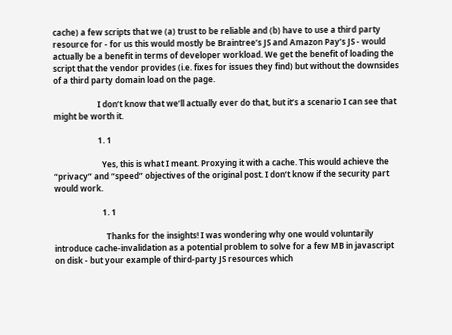cache) a few scripts that we (a) trust to be reliable and (b) have to use a third party resource for - for us this would mostly be Braintree’s JS and Amazon Pay’s JS - would actually be a benefit in terms of developer workload. We get the benefit of loading the script that the vendor provides (i.e. fixes for issues they find) but without the downsides of a third party domain load on the page.

                      I don’t know that we’ll actually ever do that, but it’s a scenario I can see that might be worth it.

                      1. 1

                        Yes, this is what I meant. Proxying it with a cache. This would achieve the “privacy” and “speed” objectives of the original post. I don’t know if the security part would work.

                        1. 1

                          Thanks for the insights! I was wondering why one would voluntarily introduce cache-invalidation as a potential problem to solve for a few MB in javascript on disk - but your example of third-party JS resources which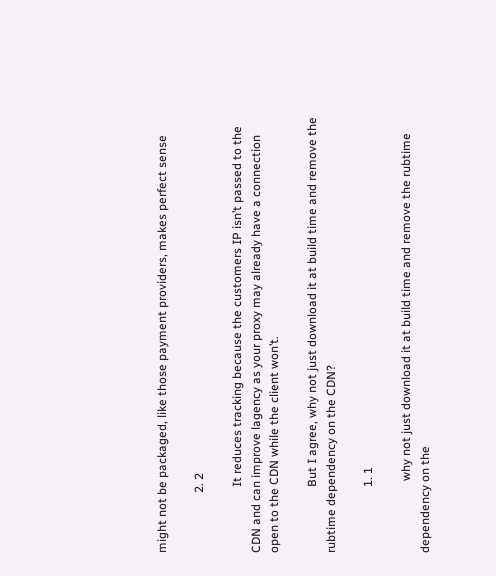might not be packaged, like those payment providers, makes perfect sense

                    2. 2

                      It reduces tracking because the customers IP isn’t passed to the CDN and can improve lagency as your proxy may already have a connection open to the CDN while the client won’t.

                      But I agree, why not just download it at build time and remove the rubtime dependency on the CDN?

                      1. 1

                        why not just download it at build time and remove the rubtime dependency on the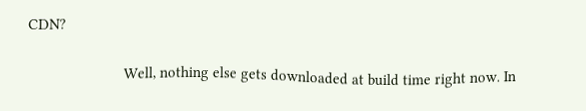CDN?

                        Well, nothing else gets downloaded at build time right now. In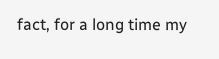fact, for a long time my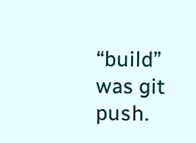“build” was git push.